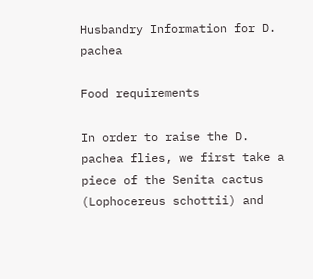Husbandry Information for D. pachea

Food requirements

In order to raise the D. pachea flies, we first take a piece of the Senita cactus (Lophocereus schottii) and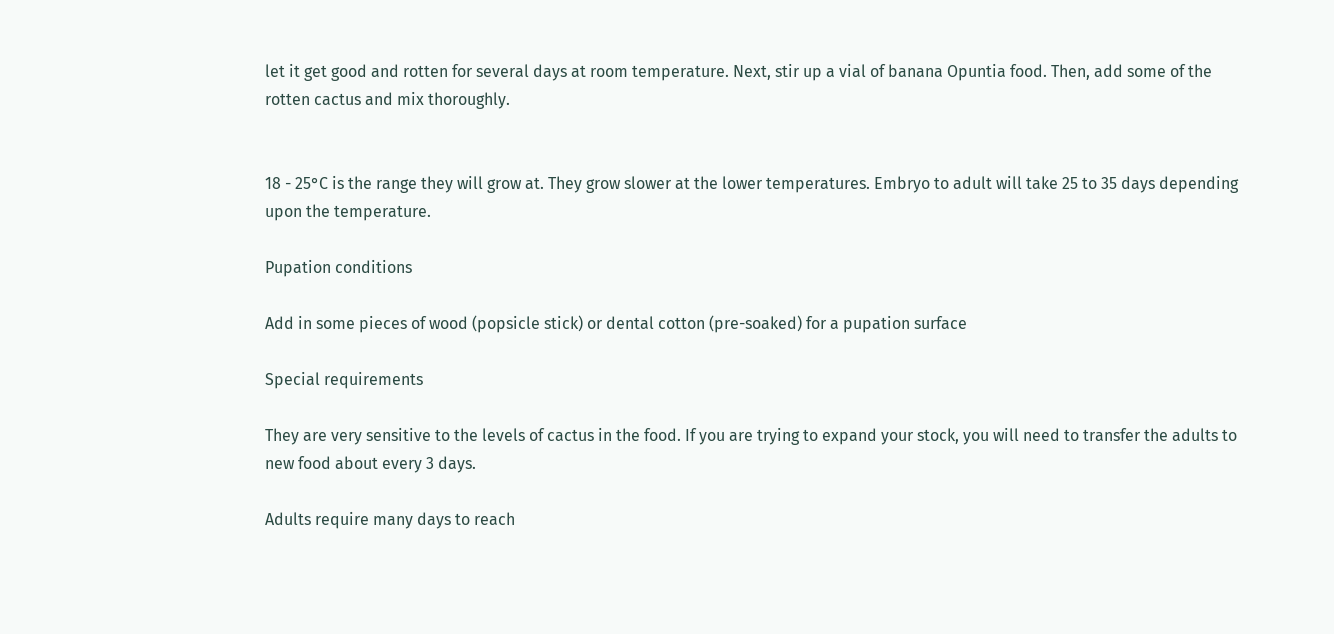let it get good and rotten for several days at room temperature. Next, stir up a vial of banana Opuntia food. Then, add some of the rotten cactus and mix thoroughly.


18 - 25°C is the range they will grow at. They grow slower at the lower temperatures. Embryo to adult will take 25 to 35 days depending upon the temperature.

Pupation conditions

Add in some pieces of wood (popsicle stick) or dental cotton (pre-soaked) for a pupation surface

Special requirements

They are very sensitive to the levels of cactus in the food. If you are trying to expand your stock, you will need to transfer the adults to new food about every 3 days.

Adults require many days to reach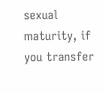sexual maturity, if you transfer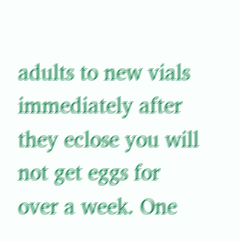adults to new vials immediately after they eclose you will not get eggs for over a week. One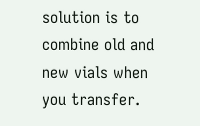solution is to combine old and new vials when you transfer.